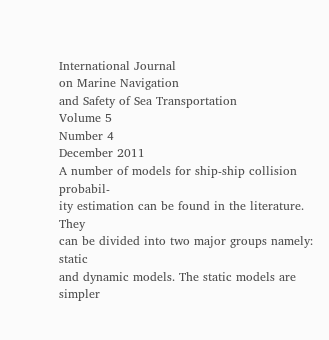International Journal
on Marine Navigation
and Safety of Sea Transportation
Volume 5
Number 4
December 2011
A number of models for ship-ship collision probabil-
ity estimation can be found in the literature. They
can be divided into two major groups namely: static
and dynamic models. The static models are simpler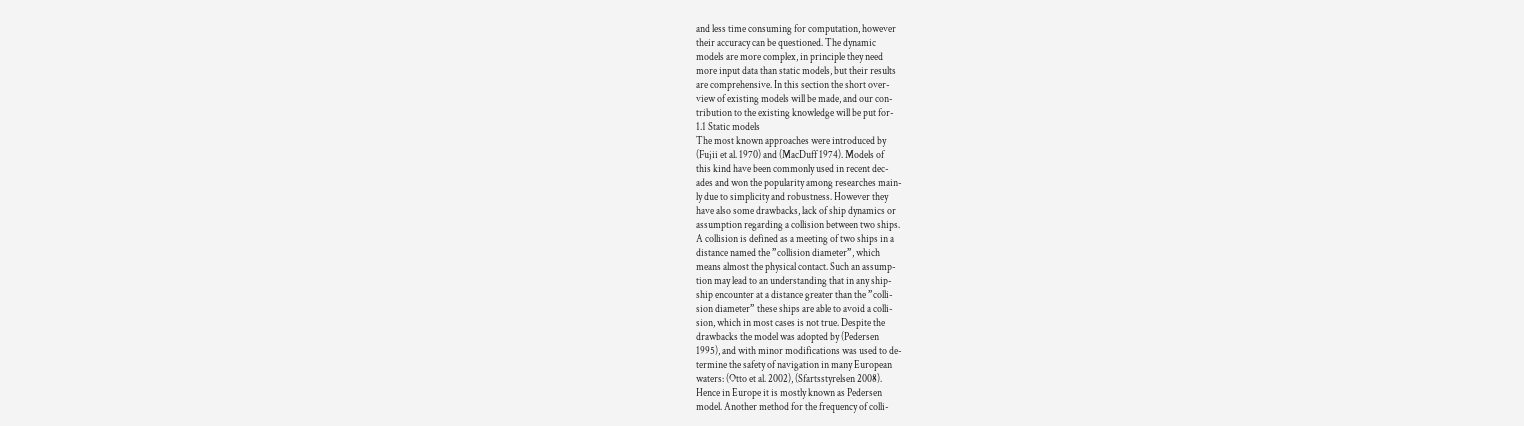and less time consuming for computation, however
their accuracy can be questioned. The dynamic
models are more complex, in principle they need
more input data than static models, but their results
are comprehensive. In this section the short over-
view of existing models will be made, and our con-
tribution to the existing knowledge will be put for-
1.1 Static models
The most known approaches were introduced by
(Fujii et al. 1970) and (MacDuff 1974). Models of
this kind have been commonly used in recent dec-
ades and won the popularity among researches main-
ly due to simplicity and robustness. However they
have also some drawbacks, lack of ship dynamics or
assumption regarding a collision between two ships.
A collision is defined as a meeting of two ships in a
distance named the ”collision diameter”, which
means almost the physical contact. Such an assump-
tion may lead to an understanding that in any ship-
ship encounter at a distance greater than the ”colli-
sion diameter” these ships are able to avoid a colli-
sion, which in most cases is not true. Despite the
drawbacks the model was adopted by (Pedersen
1995), and with minor modifications was used to de-
termine the safety of navigation in many European
waters: (Otto et al. 2002), (Sfartsstyrelsen 2008).
Hence in Europe it is mostly known as Pedersen
model. Another method for the frequency of colli-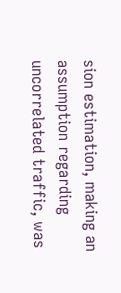sion estimation, making an assumption regarding
uncorrelated traffic, was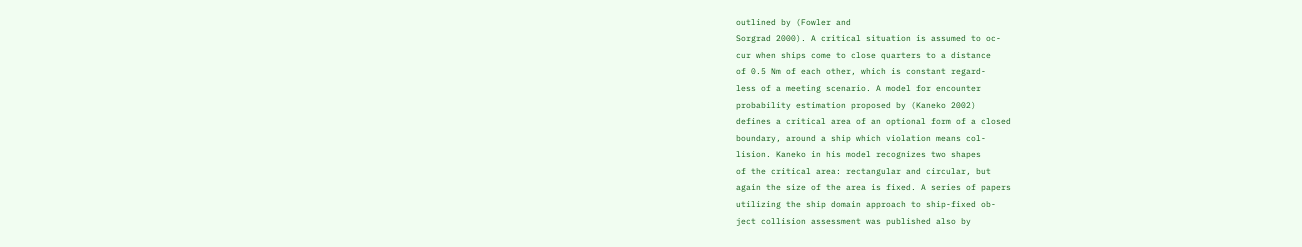outlined by (Fowler and
Sorgrad 2000). A critical situation is assumed to oc-
cur when ships come to close quarters to a distance
of 0.5 Nm of each other, which is constant regard-
less of a meeting scenario. A model for encounter
probability estimation proposed by (Kaneko 2002)
defines a critical area of an optional form of a closed
boundary, around a ship which violation means col-
lision. Kaneko in his model recognizes two shapes
of the critical area: rectangular and circular, but
again the size of the area is fixed. A series of papers
utilizing the ship domain approach to ship-fixed ob-
ject collision assessment was published also by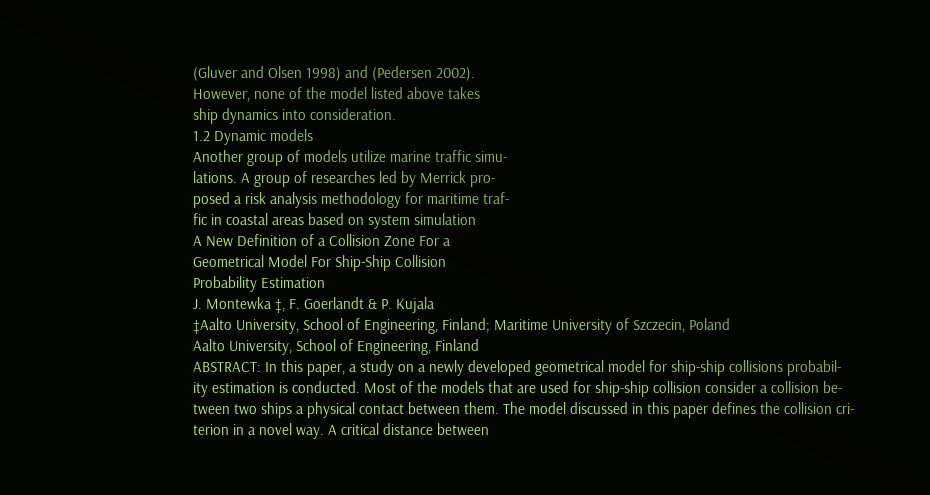(Gluver and Olsen 1998) and (Pedersen 2002).
However, none of the model listed above takes
ship dynamics into consideration.
1.2 Dynamic models
Another group of models utilize marine traffic simu-
lations. A group of researches led by Merrick pro-
posed a risk analysis methodology for maritime traf-
fic in coastal areas based on system simulation
A New Definition of a Collision Zone For a
Geometrical Model For Ship-Ship Collision
Probability Estimation
J. Montewka ‡, F. Goerlandt & P. Kujala
‡Aalto University, School of Engineering, Finland; Maritime University of Szczecin, Poland
Aalto University, School of Engineering, Finland
ABSTRACT: In this paper, a study on a newly developed geometrical model for ship-ship collisions probabil-
ity estimation is conducted. Most of the models that are used for ship-ship collision consider a collision be-
tween two ships a physical contact between them. The model discussed in this paper defines the collision cri-
terion in a novel way. A critical distance between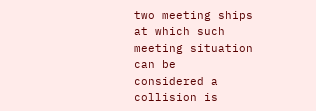two meeting ships at which such meeting situation can be
considered a collision is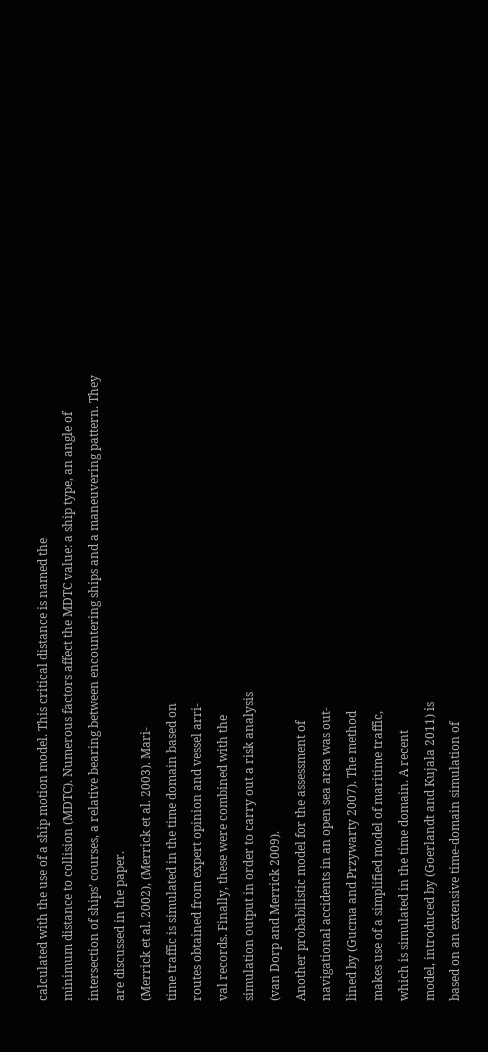calculated with the use of a ship motion model. This critical distance is named the
minimum distance to collision (MDTC). Numerous factors affect the MDTC value: a ship type, an angle of
intersection of ships’ courses, a relative bearing between encountering ships and a maneuvering pattern. They
are discussed in the paper.
(Merrick et al. 2002), (Merrick et al. 2003). Mari-
time traffic is simulated in the time domain based on
routes obtained from expert opinion and vessel arri-
val records. Finally, these were combined with the
simulation output in order to carry out a risk analysis
(van Dorp and Merrick 2009).
Another probabilistic model for the assessment of
navigational accidents in an open sea area was out-
lined by (Gucma and Przywarty 2007). The method
makes use of a simplified model of maritime traffic,
which is simulated in the time domain. A recent
model, introduced by (Goerlandt and Kujala 2011) is
based on an extensive time-domain simulation of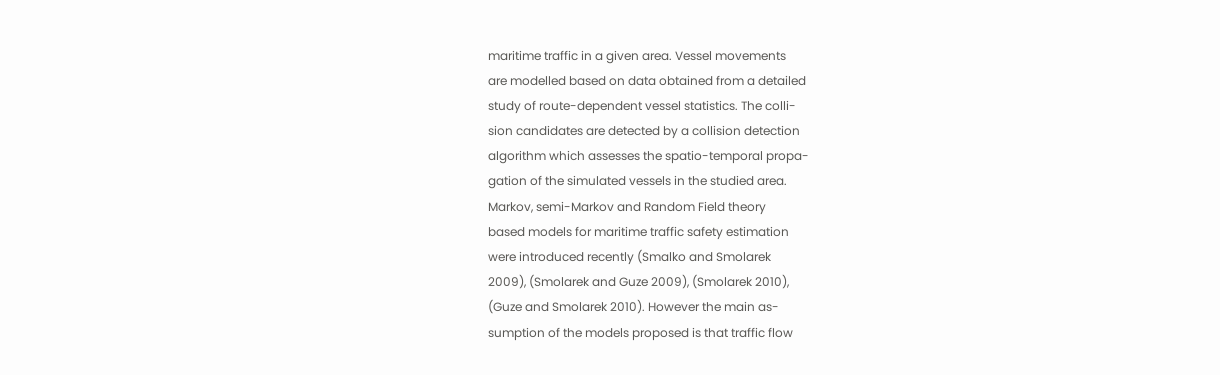maritime traffic in a given area. Vessel movements
are modelled based on data obtained from a detailed
study of route-dependent vessel statistics. The colli-
sion candidates are detected by a collision detection
algorithm which assesses the spatio-temporal propa-
gation of the simulated vessels in the studied area.
Markov, semi-Markov and Random Field theory
based models for maritime traffic safety estimation
were introduced recently (Smalko and Smolarek
2009), (Smolarek and Guze 2009), (Smolarek 2010),
(Guze and Smolarek 2010). However the main as-
sumption of the models proposed is that traffic flow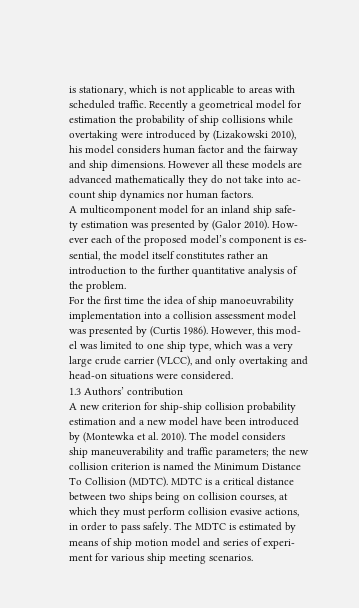is stationary, which is not applicable to areas with
scheduled traffic. Recently a geometrical model for
estimation the probability of ship collisions while
overtaking were introduced by (Lizakowski 2010),
his model considers human factor and the fairway
and ship dimensions. However all these models are
advanced mathematically they do not take into ac-
count ship dynamics nor human factors.
A multicomponent model for an inland ship safe-
ty estimation was presented by (Galor 2010). How-
ever each of the proposed model’s component is es-
sential, the model itself constitutes rather an
introduction to the further quantitative analysis of
the problem.
For the first time the idea of ship manoeuvrability
implementation into a collision assessment model
was presented by (Curtis 1986). However, this mod-
el was limited to one ship type, which was a very
large crude carrier (VLCC), and only overtaking and
head-on situations were considered.
1.3 Authors’ contribution
A new criterion for ship-ship collision probability
estimation and a new model have been introduced
by (Montewka et al. 2010). The model considers
ship maneuverability and traffic parameters; the new
collision criterion is named the Minimum Distance
To Collision (MDTC). MDTC is a critical distance
between two ships being on collision courses, at
which they must perform collision evasive actions,
in order to pass safely. The MDTC is estimated by
means of ship motion model and series of experi-
ment for various ship meeting scenarios.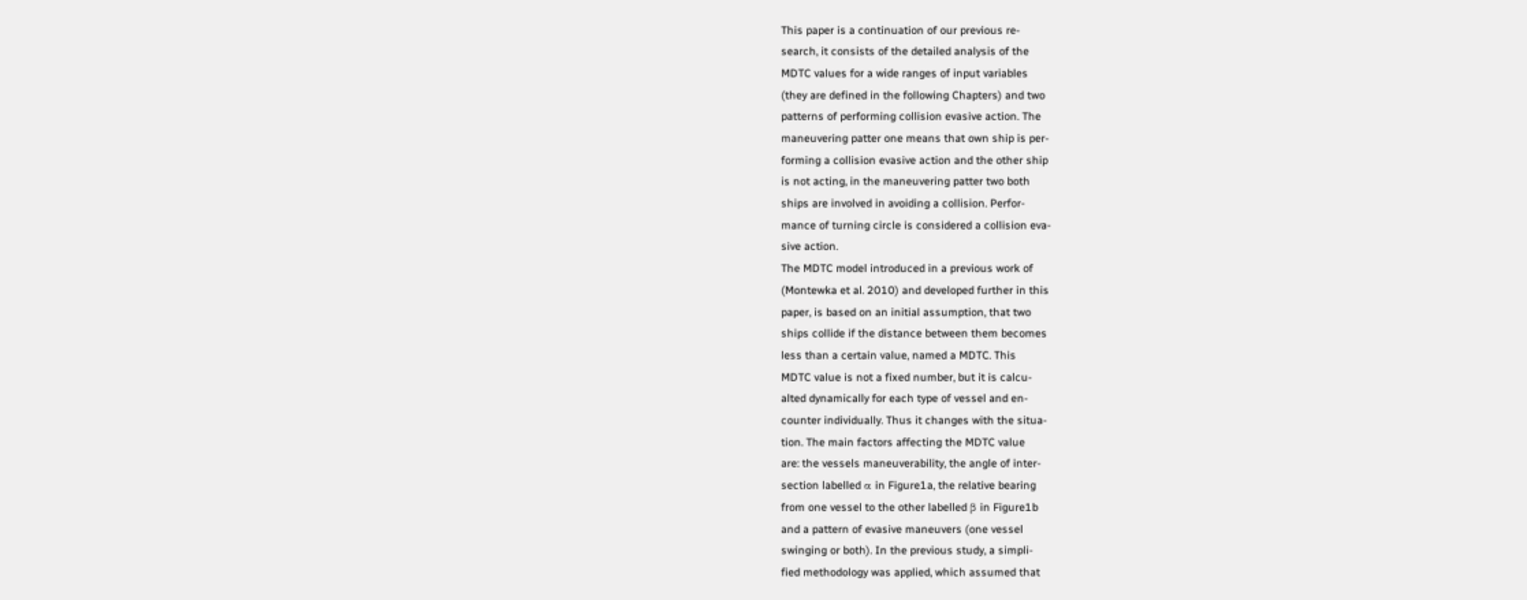This paper is a continuation of our previous re-
search, it consists of the detailed analysis of the
MDTC values for a wide ranges of input variables
(they are defined in the following Chapters) and two
patterns of performing collision evasive action. The
maneuvering patter one means that own ship is per-
forming a collision evasive action and the other ship
is not acting, in the maneuvering patter two both
ships are involved in avoiding a collision. Perfor-
mance of turning circle is considered a collision eva-
sive action.
The MDTC model introduced in a previous work of
(Montewka et al. 2010) and developed further in this
paper, is based on an initial assumption, that two
ships collide if the distance between them becomes
less than a certain value, named a MDTC. This
MDTC value is not a fixed number, but it is calcu-
alted dynamically for each type of vessel and en-
counter individually. Thus it changes with the situa-
tion. The main factors affecting the MDTC value
are: the vessels maneuverability, the angle of inter-
section labelled α in Figure1a, the relative bearing
from one vessel to the other labelled β in Figure1b
and a pattern of evasive maneuvers (one vessel
swinging or both). In the previous study, a simpli-
fied methodology was applied, which assumed that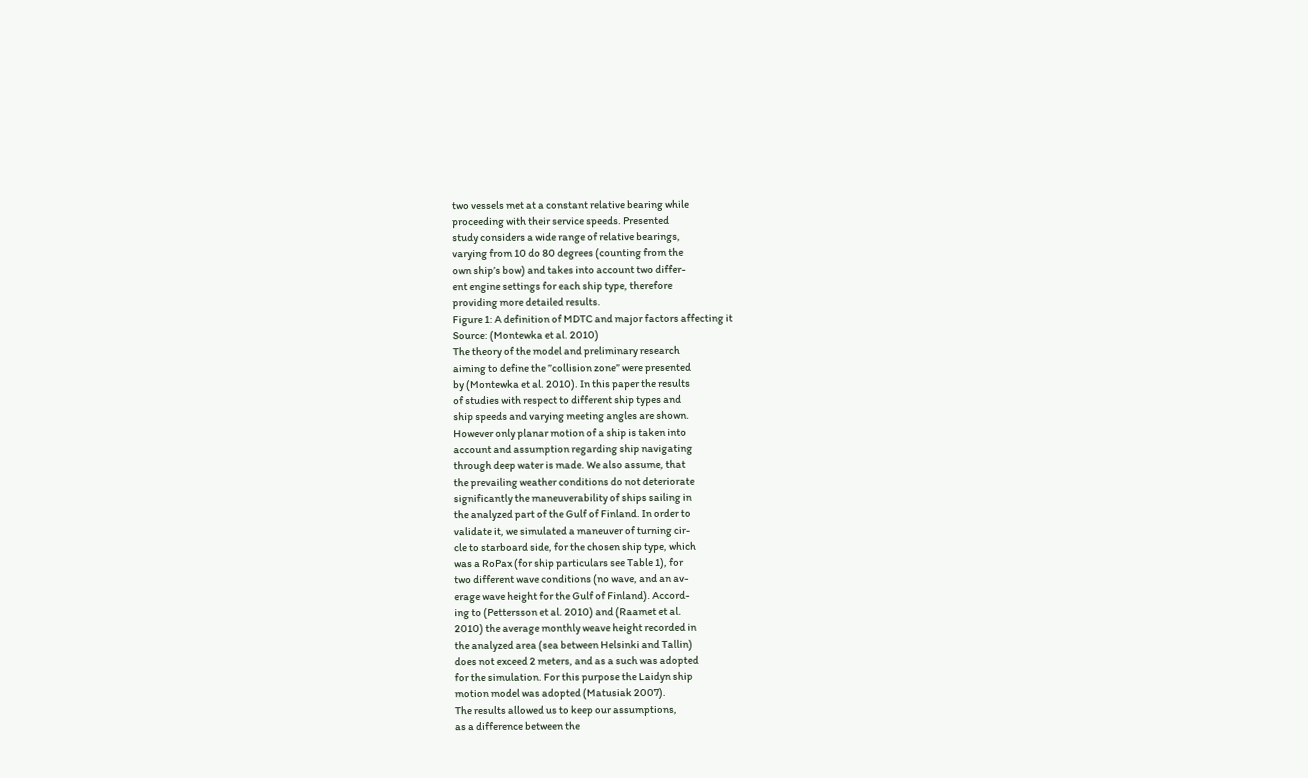two vessels met at a constant relative bearing while
proceeding with their service speeds. Presented
study considers a wide range of relative bearings,
varying from 10 do 80 degrees (counting from the
own ship’s bow) and takes into account two differ-
ent engine settings for each ship type, therefore
providing more detailed results.
Figure 1: A definition of MDTC and major factors affecting it
Source: (Montewka et al. 2010)
The theory of the model and preliminary research
aiming to define the ”collision zone” were presented
by (Montewka et al. 2010). In this paper the results
of studies with respect to different ship types and
ship speeds and varying meeting angles are shown.
However only planar motion of a ship is taken into
account and assumption regarding ship navigating
through deep water is made. We also assume, that
the prevailing weather conditions do not deteriorate
significantly the maneuverability of ships sailing in
the analyzed part of the Gulf of Finland. In order to
validate it, we simulated a maneuver of turning cir-
cle to starboard side, for the chosen ship type, which
was a RoPax (for ship particulars see Table 1), for
two different wave conditions (no wave, and an av-
erage wave height for the Gulf of Finland). Accord-
ing to (Pettersson et al. 2010) and (Raamet et al.
2010) the average monthly weave height recorded in
the analyzed area (sea between Helsinki and Tallin)
does not exceed 2 meters, and as a such was adopted
for the simulation. For this purpose the Laidyn ship
motion model was adopted (Matusiak 2007).
The results allowed us to keep our assumptions,
as a difference between the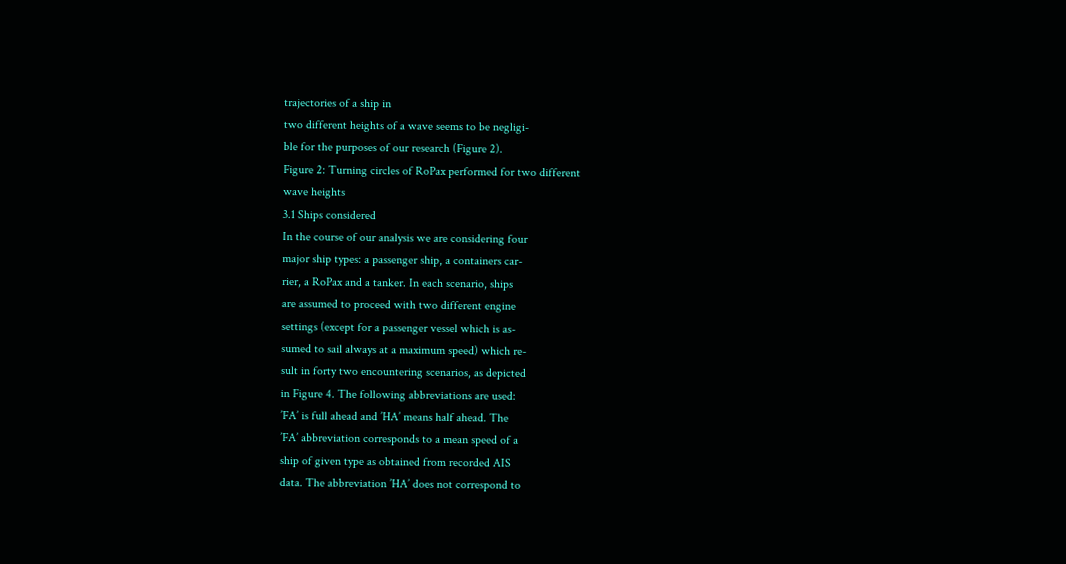trajectories of a ship in
two different heights of a wave seems to be negligi-
ble for the purposes of our research (Figure 2).
Figure 2: Turning circles of RoPax performed for two different
wave heights
3.1 Ships considered
In the course of our analysis we are considering four
major ship types: a passenger ship, a containers car-
rier, a RoPax and a tanker. In each scenario, ships
are assumed to proceed with two different engine
settings (except for a passenger vessel which is as-
sumed to sail always at a maximum speed) which re-
sult in forty two encountering scenarios, as depicted
in Figure 4. The following abbreviations are used:
’FA’ is full ahead and ’HA’ means half ahead. The
’FA’ abbreviation corresponds to a mean speed of a
ship of given type as obtained from recorded AIS
data. The abbreviation ’HA’ does not correspond to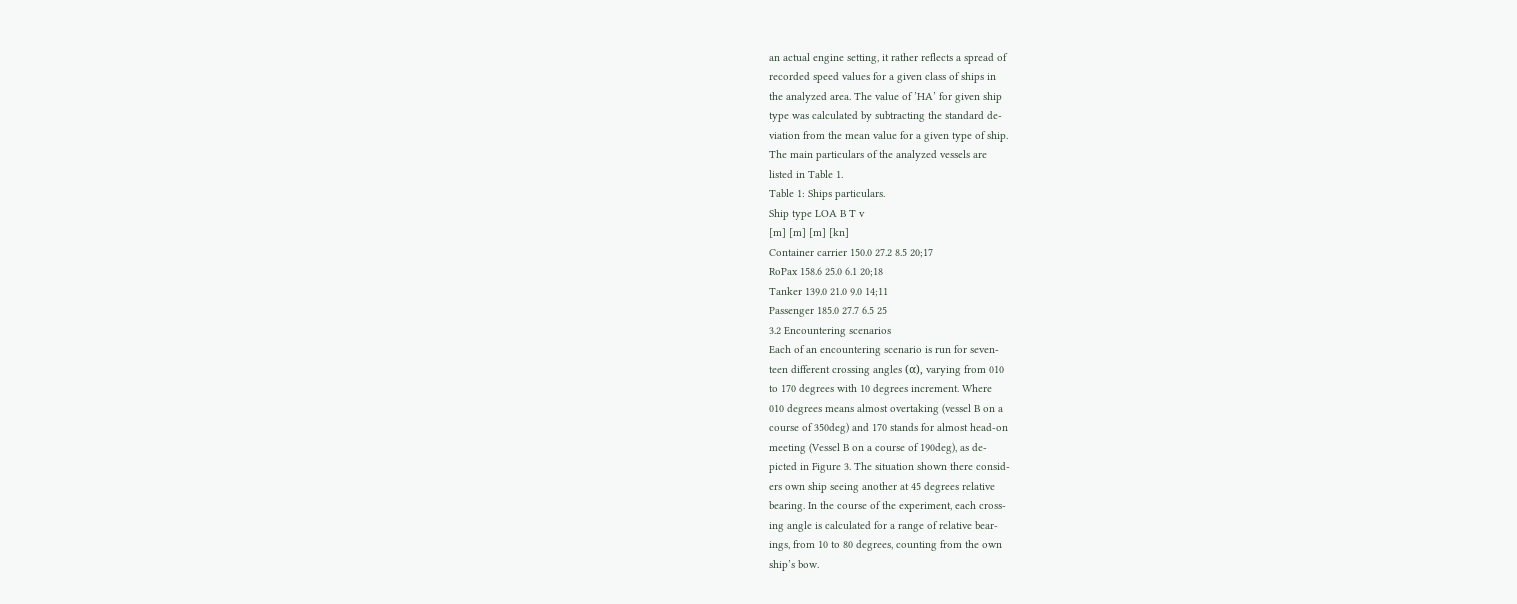an actual engine setting, it rather reflects a spread of
recorded speed values for a given class of ships in
the analyzed area. The value of ’HA’ for given ship
type was calculated by subtracting the standard de-
viation from the mean value for a given type of ship.
The main particulars of the analyzed vessels are
listed in Table 1.
Table 1: Ships particulars.
Ship type LOA B T v
[m] [m] [m] [kn]
Container carrier 150.0 27.2 8.5 20;17
RoPax 158.6 25.0 6.1 20;18
Tanker 139.0 21.0 9.0 14;11
Passenger 185.0 27.7 6.5 25
3.2 Encountering scenarios
Each of an encountering scenario is run for seven-
teen different crossing angles (α), varying from 010
to 170 degrees with 10 degrees increment. Where
010 degrees means almost overtaking (vessel B on a
course of 350deg) and 170 stands for almost head-on
meeting (Vessel B on a course of 190deg), as de-
picted in Figure 3. The situation shown there consid-
ers own ship seeing another at 45 degrees relative
bearing. In the course of the experiment, each cross-
ing angle is calculated for a range of relative bear-
ings, from 10 to 80 degrees, counting from the own
ship’s bow.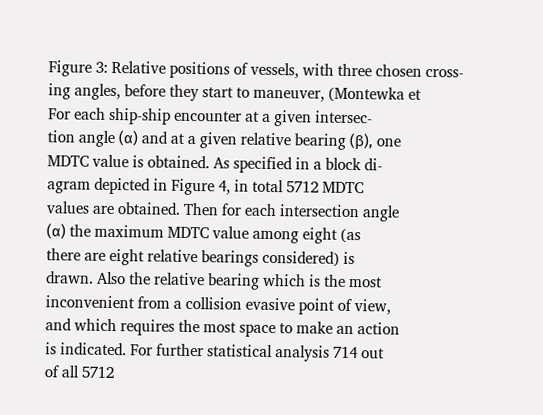Figure 3: Relative positions of vessels, with three chosen cross-
ing angles, before they start to maneuver, (Montewka et
For each ship-ship encounter at a given intersec-
tion angle (α) and at a given relative bearing (β), one
MDTC value is obtained. As specified in a block di-
agram depicted in Figure 4, in total 5712 MDTC
values are obtained. Then for each intersection angle
(α) the maximum MDTC value among eight (as
there are eight relative bearings considered) is
drawn. Also the relative bearing which is the most
inconvenient from a collision evasive point of view,
and which requires the most space to make an action
is indicated. For further statistical analysis 714 out
of all 5712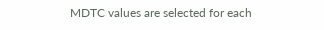MDTC values are selected for each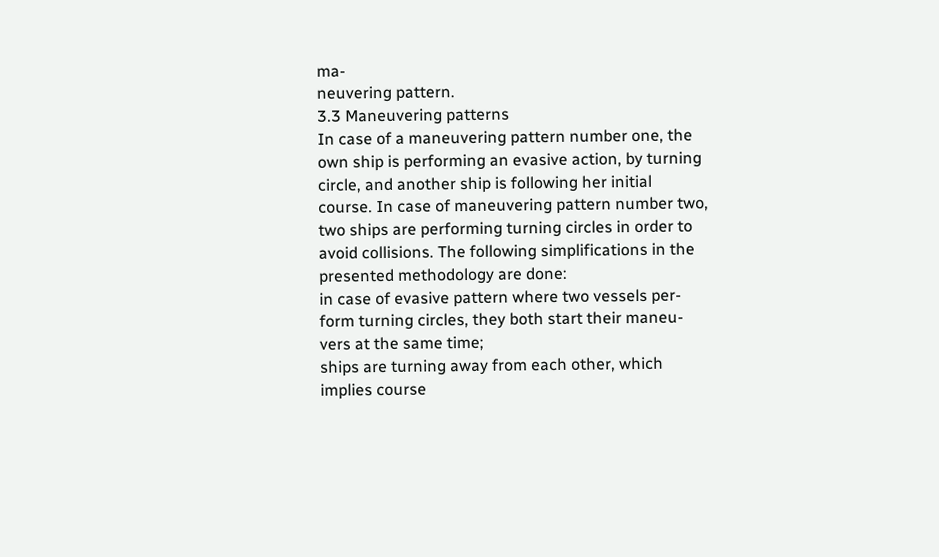ma-
neuvering pattern.
3.3 Maneuvering patterns
In case of a maneuvering pattern number one, the
own ship is performing an evasive action, by turning
circle, and another ship is following her initial
course. In case of maneuvering pattern number two,
two ships are performing turning circles in order to
avoid collisions. The following simplifications in the
presented methodology are done:
in case of evasive pattern where two vessels per-
form turning circles, they both start their maneu-
vers at the same time;
ships are turning away from each other, which
implies course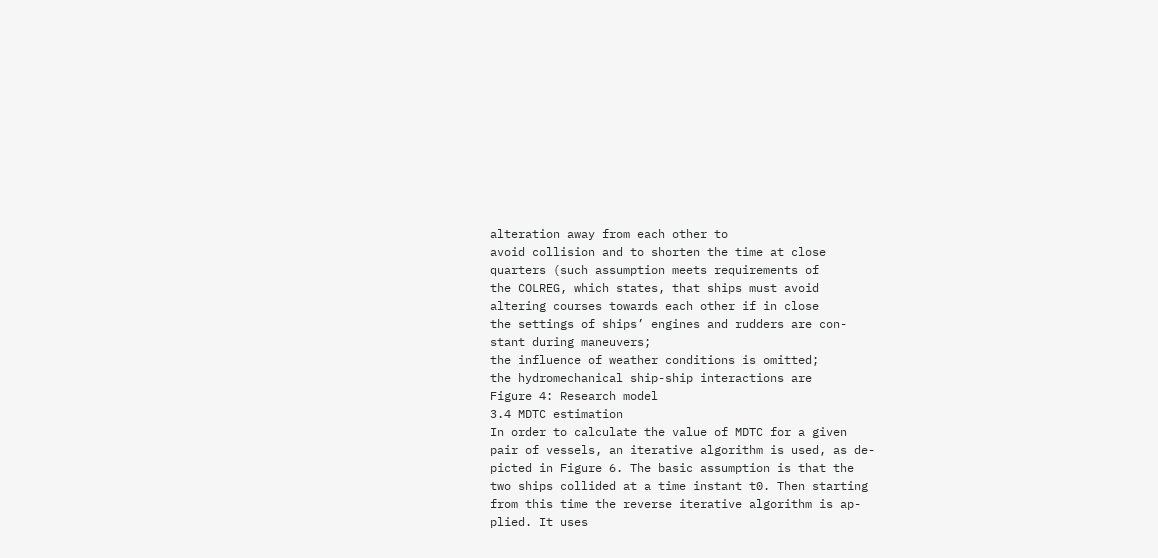alteration away from each other to
avoid collision and to shorten the time at close
quarters (such assumption meets requirements of
the COLREG, which states, that ships must avoid
altering courses towards each other if in close
the settings of ships’ engines and rudders are con-
stant during maneuvers;
the influence of weather conditions is omitted;
the hydromechanical ship-ship interactions are
Figure 4: Research model
3.4 MDTC estimation
In order to calculate the value of MDTC for a given
pair of vessels, an iterative algorithm is used, as de-
picted in Figure 6. The basic assumption is that the
two ships collided at a time instant t0. Then starting
from this time the reverse iterative algorithm is ap-
plied. It uses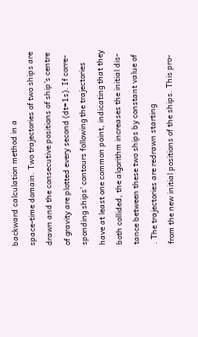backward calculation method in a
space-time domain. Two trajectories of two ships are
drawn and the consecutive positions of ship’s centre
of gravity are plotted every second (dt=1s). If corre-
sponding ships’ contours following the trajectories
have at least one common point, indicating that they
both collided, the algorithm increases the initial dis-
tance between these two ships by constant value of
. The trajectories are redrawn starting
from the new initial positions of the ships. This pro-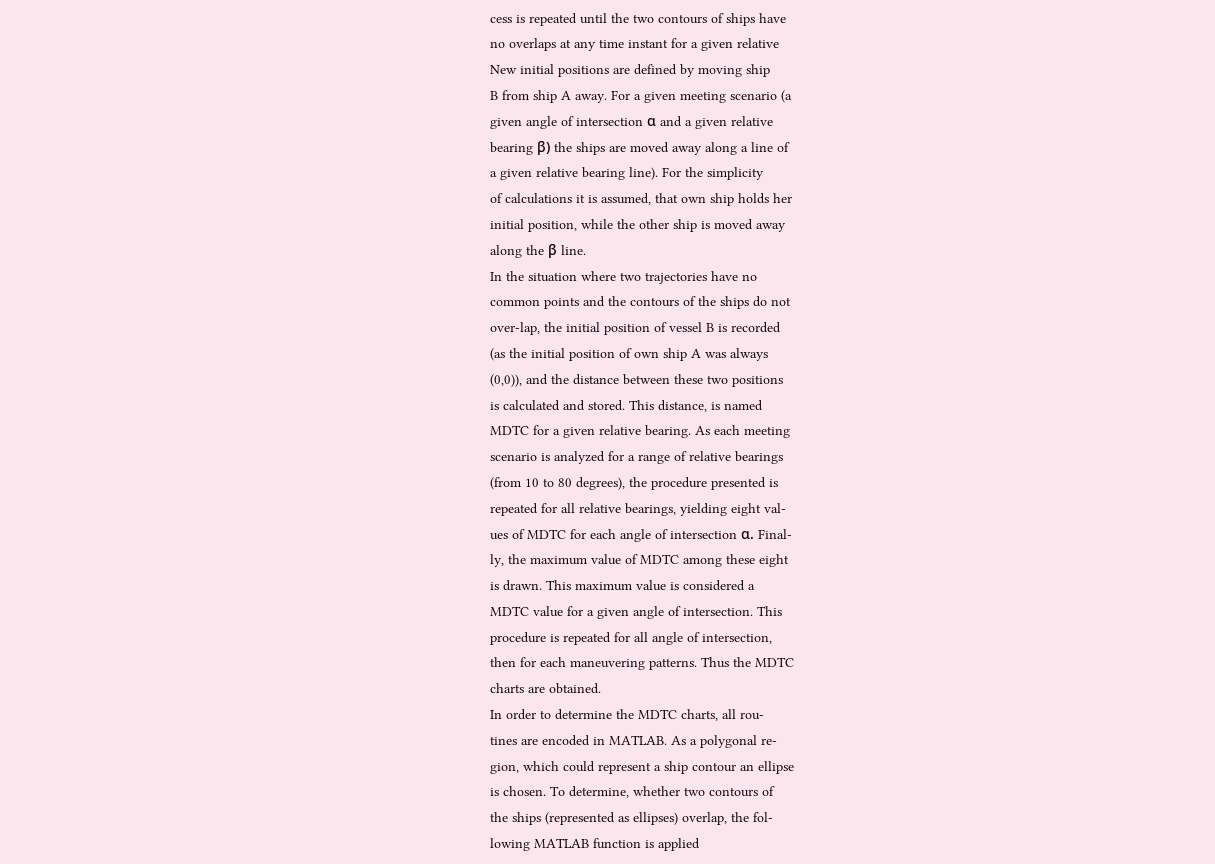cess is repeated until the two contours of ships have
no overlaps at any time instant for a given relative
New initial positions are defined by moving ship
B from ship A away. For a given meeting scenario (a
given angle of intersection α and a given relative
bearing β) the ships are moved away along a line of
a given relative bearing line). For the simplicity
of calculations it is assumed, that own ship holds her
initial position, while the other ship is moved away
along the β line.
In the situation where two trajectories have no
common points and the contours of the ships do not
over-lap, the initial position of vessel B is recorded
(as the initial position of own ship A was always
(0,0)), and the distance between these two positions
is calculated and stored. This distance, is named
MDTC for a given relative bearing. As each meeting
scenario is analyzed for a range of relative bearings
(from 10 to 80 degrees), the procedure presented is
repeated for all relative bearings, yielding eight val-
ues of MDTC for each angle of intersection α. Final-
ly, the maximum value of MDTC among these eight
is drawn. This maximum value is considered a
MDTC value for a given angle of intersection. This
procedure is repeated for all angle of intersection,
then for each maneuvering patterns. Thus the MDTC
charts are obtained.
In order to determine the MDTC charts, all rou-
tines are encoded in MATLAB. As a polygonal re-
gion, which could represent a ship contour an ellipse
is chosen. To determine, whether two contours of
the ships (represented as ellipses) overlap, the fol-
lowing MATLAB function is applied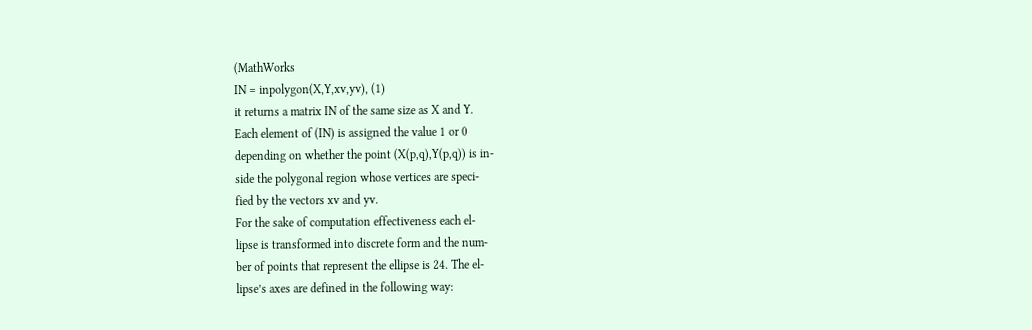(MathWorks
IN = inpolygon(X,Y,xv,yv), (1)
it returns a matrix IN of the same size as X and Y.
Each element of (IN) is assigned the value 1 or 0
depending on whether the point (X(p,q),Y(p,q)) is in-
side the polygonal region whose vertices are speci-
fied by the vectors xv and yv.
For the sake of computation effectiveness each el-
lipse is transformed into discrete form and the num-
ber of points that represent the ellipse is 24. The el-
lipse’s axes are defined in the following way: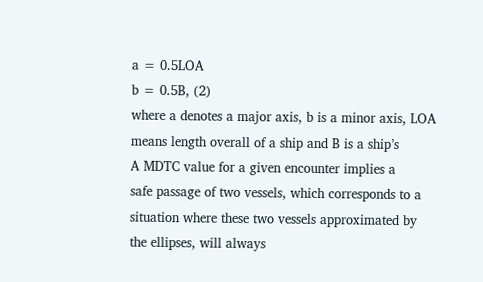a = 0.5LOA
b = 0.5B, (2)
where a denotes a major axis, b is a minor axis, LOA
means length overall of a ship and B is a ship’s
A MDTC value for a given encounter implies a
safe passage of two vessels, which corresponds to a
situation where these two vessels approximated by
the ellipses, will always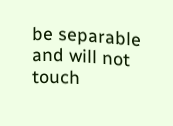be separable and will not
touch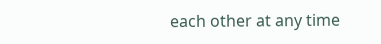each other at any time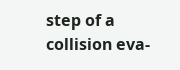step of a collision eva-